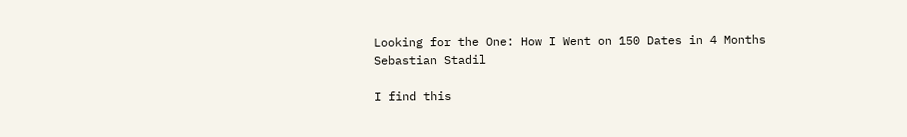Looking for the One: How I Went on 150 Dates in 4 Months
Sebastian Stadil

I find this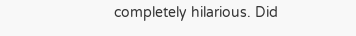completely hilarious. Did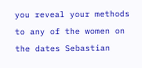you reveal your methods to any of the women on the dates Sebastian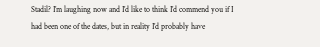Stadil? I’m laughing now and I’d like to think I’d commend you if I had been one of the dates, but in reality I’d probably have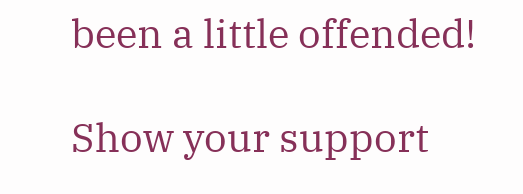been a little offended!

Show your support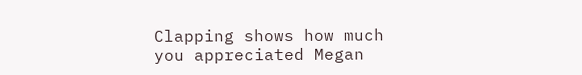Clapping shows how much you appreciated Megan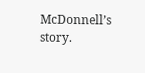McDonnell’s story.